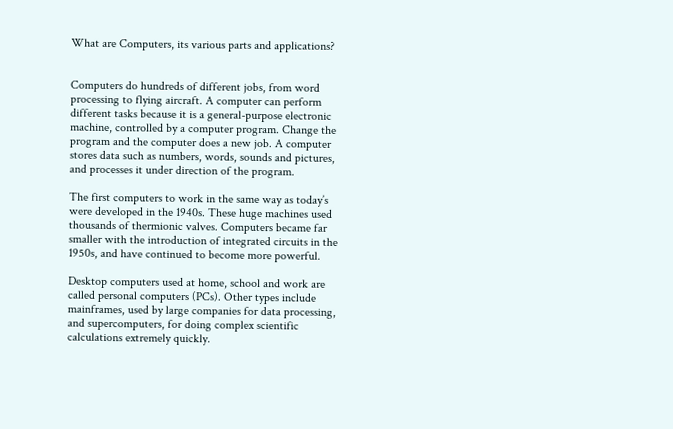What are Computers, its various parts and applications?


Computers do hundreds of different jobs, from word processing to flying aircraft. A computer can perform different tasks because it is a general-purpose electronic machine, controlled by a computer program. Change the program and the computer does a new job. A computer stores data such as numbers, words, sounds and pictures, and processes it under direction of the program.

The first computers to work in the same way as today’s were developed in the 1940s. These huge machines used thousands of thermionic valves. Computers became far smaller with the introduction of integrated circuits in the 1950s, and have continued to become more powerful.

Desktop computers used at home, school and work are called personal computers (PCs). Other types include mainframes, used by large companies for data processing, and supercomputers, for doing complex scientific calculations extremely quickly.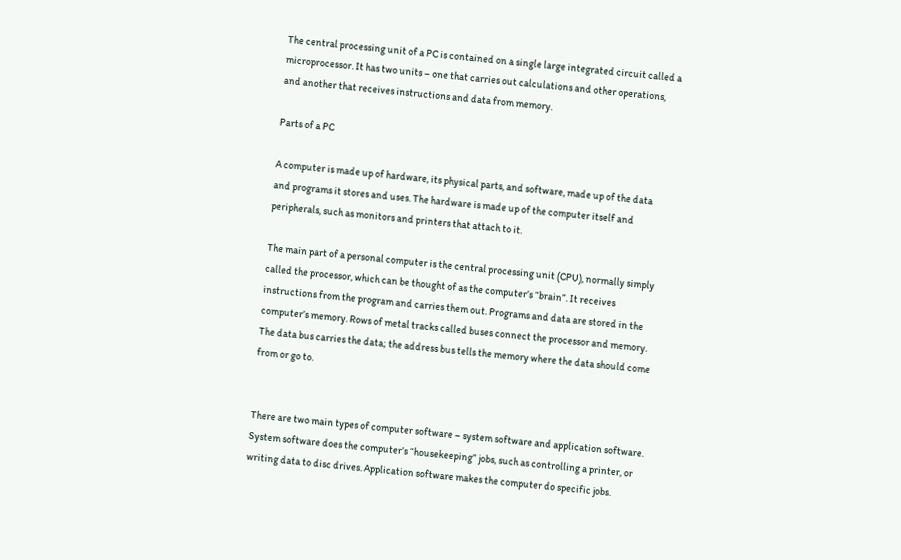The central processing unit of a PC is contained on a single large integrated circuit called a microprocessor. It has two units – one that carries out calculations and other operations, and another that receives instructions and data from memory.

Parts of a PC

A computer is made up of hardware, its physical parts, and software, made up of the data and programs it stores and uses. The hardware is made up of the computer itself and peripherals, such as monitors and printers that attach to it.

The main part of a personal computer is the central processing unit (CPU), normally simply called the processor, which can be thought of as the computer’s “brain”. It receives instructions from the program and carries them out. Programs and data are stored in the computer’s memory. Rows of metal tracks called buses connect the processor and memory. The data bus carries the data; the address bus tells the memory where the data should come from or go to.


There are two main types of computer software – system software and application software. System software does the computer’s “housekeeping” jobs, such as controlling a printer, or writing data to disc drives. Application software makes the computer do specific jobs.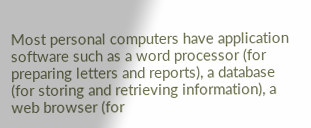Most personal computers have application software such as a word processor (for preparing letters and reports), a database (for storing and retrieving information), a web browser (for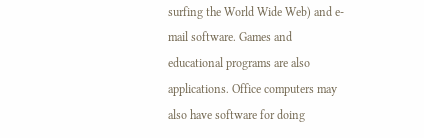surfing the World Wide Web) and e-mail software. Games and educational programs are also applications. Office computers may also have software for doing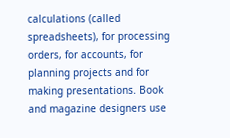calculations (called spreadsheets), for processing orders, for accounts, for planning projects and for making presentations. Book and magazine designers use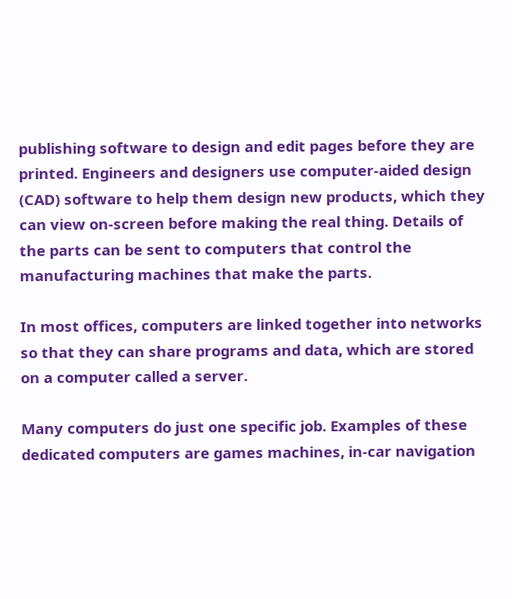publishing software to design and edit pages before they are printed. Engineers and designers use computer-aided design (CAD) software to help them design new products, which they can view on-screen before making the real thing. Details of the parts can be sent to computers that control the manufacturing machines that make the parts.

In most offices, computers are linked together into networks so that they can share programs and data, which are stored on a computer called a server.

Many computers do just one specific job. Examples of these dedicated computers are games machines, in-car navigation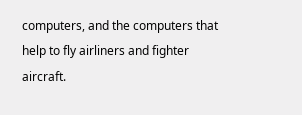computers, and the computers that help to fly airliners and fighter aircraft.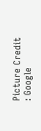Picture Credit : Google